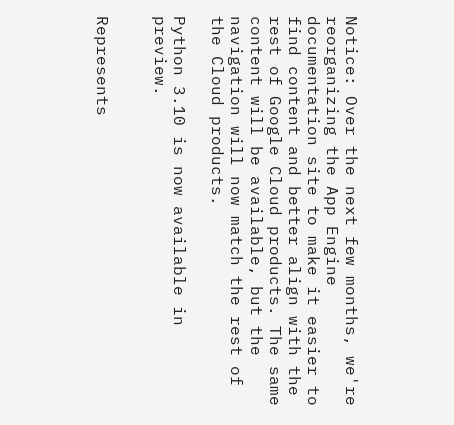Notice: Over the next few months, we're reorganizing the App Engine documentation site to make it easier to find content and better align with the rest of Google Cloud products. The same content will be available, but the navigation will now match the rest of the Cloud products.

Python 3.10 is now available in preview.


Represents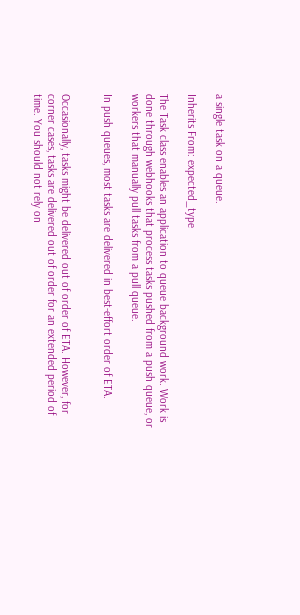a single task on a queue.

Inherits From: expected_type

The Task class enables an application to queue background work. Work is done through webhooks that process tasks pushed from a push queue, or workers that manually pull tasks from a pull queue.

In push queues, most tasks are delivered in best-effort order of ETA.


Occasionally, tasks might be delivered out of order of ETA. However, for corner cases, tasks are delivered out of order for an extended period of time. You should not rely on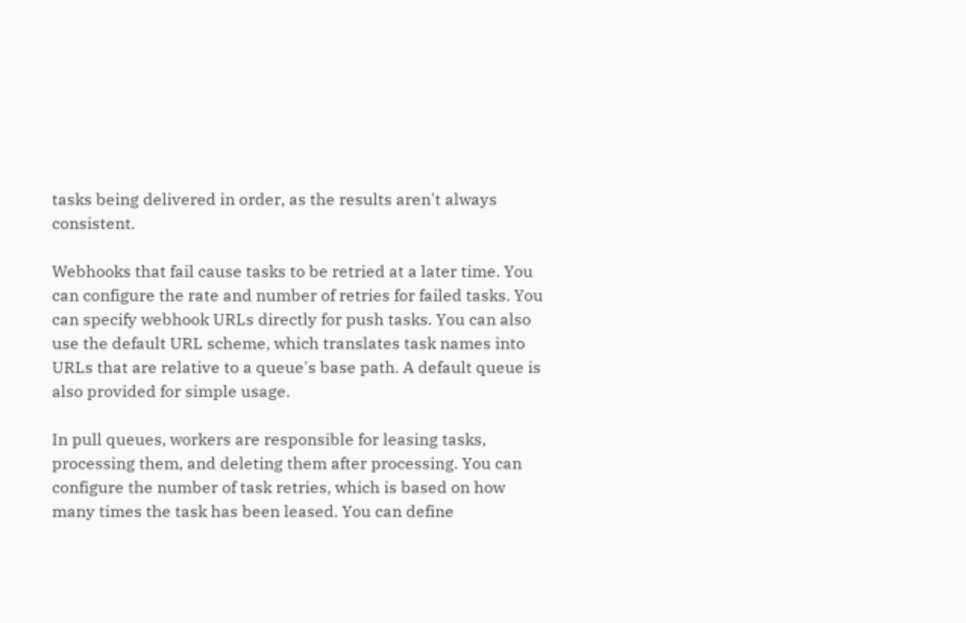tasks being delivered in order, as the results aren't always consistent.

Webhooks that fail cause tasks to be retried at a later time. You can configure the rate and number of retries for failed tasks. You can specify webhook URLs directly for push tasks. You can also use the default URL scheme, which translates task names into URLs that are relative to a queue's base path. A default queue is also provided for simple usage.

In pull queues, workers are responsible for leasing tasks, processing them, and deleting them after processing. You can configure the number of task retries, which is based on how many times the task has been leased. You can define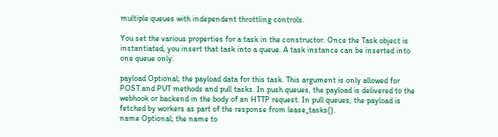multiple queues with independent throttling controls.

You set the various properties for a task in the constructor. Once the Task object is instantiated, you insert that task into a queue. A task instance can be inserted into one queue only.

payload Optional; the payload data for this task. This argument is only allowed for POST and PUT methods and pull tasks. In push queues, the payload is delivered to the webhook or backend in the body of an HTTP request. In pull queues, the payload is fetched by workers as part of the response from lease_tasks().
name Optional; the name to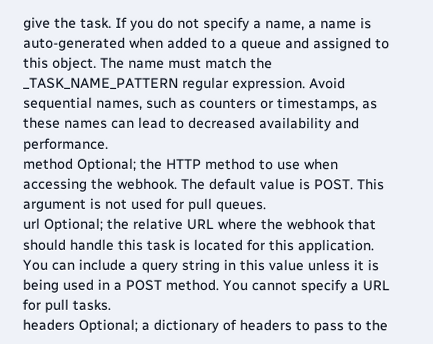give the task. If you do not specify a name, a name is auto-generated when added to a queue and assigned to this object. The name must match the _TASK_NAME_PATTERN regular expression. Avoid sequential names, such as counters or timestamps, as these names can lead to decreased availability and performance.
method Optional; the HTTP method to use when accessing the webhook. The default value is POST. This argument is not used for pull queues.
url Optional; the relative URL where the webhook that should handle this task is located for this application. You can include a query string in this value unless it is being used in a POST method. You cannot specify a URL for pull tasks.
headers Optional; a dictionary of headers to pass to the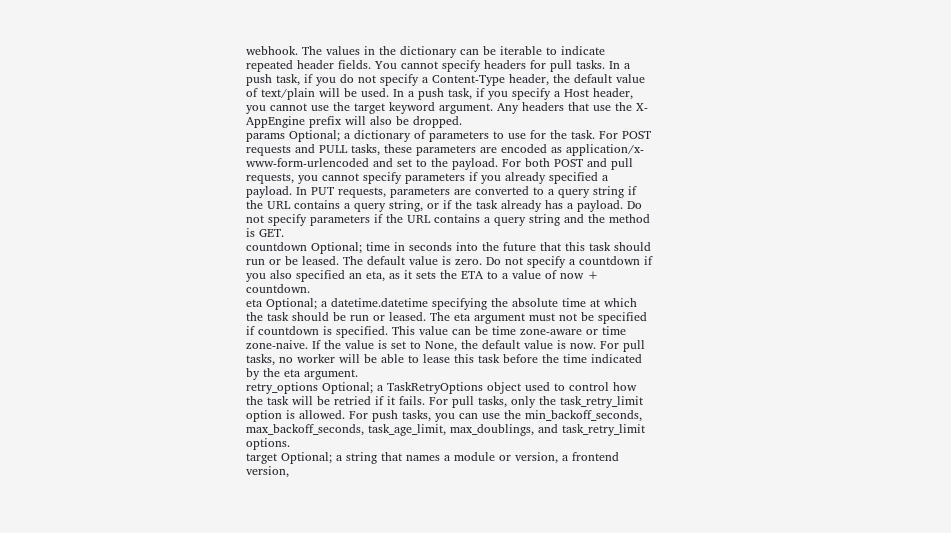webhook. The values in the dictionary can be iterable to indicate repeated header fields. You cannot specify headers for pull tasks. In a push task, if you do not specify a Content-Type header, the default value of text/plain will be used. In a push task, if you specify a Host header, you cannot use the target keyword argument. Any headers that use the X-AppEngine prefix will also be dropped.
params Optional; a dictionary of parameters to use for the task. For POST requests and PULL tasks, these parameters are encoded as application/x-www-form-urlencoded and set to the payload. For both POST and pull requests, you cannot specify parameters if you already specified a payload. In PUT requests, parameters are converted to a query string if the URL contains a query string, or if the task already has a payload. Do not specify parameters if the URL contains a query string and the method is GET.
countdown Optional; time in seconds into the future that this task should run or be leased. The default value is zero. Do not specify a countdown if you also specified an eta, as it sets the ETA to a value of now + countdown.
eta Optional; a datetime.datetime specifying the absolute time at which the task should be run or leased. The eta argument must not be specified if countdown is specified. This value can be time zone-aware or time zone-naive. If the value is set to None, the default value is now. For pull tasks, no worker will be able to lease this task before the time indicated by the eta argument.
retry_options Optional; a TaskRetryOptions object used to control how the task will be retried if it fails. For pull tasks, only the task_retry_limit option is allowed. For push tasks, you can use the min_backoff_seconds, max_backoff_seconds, task_age_limit, max_doublings, and task_retry_limit options.
target Optional; a string that names a module or version, a frontend version,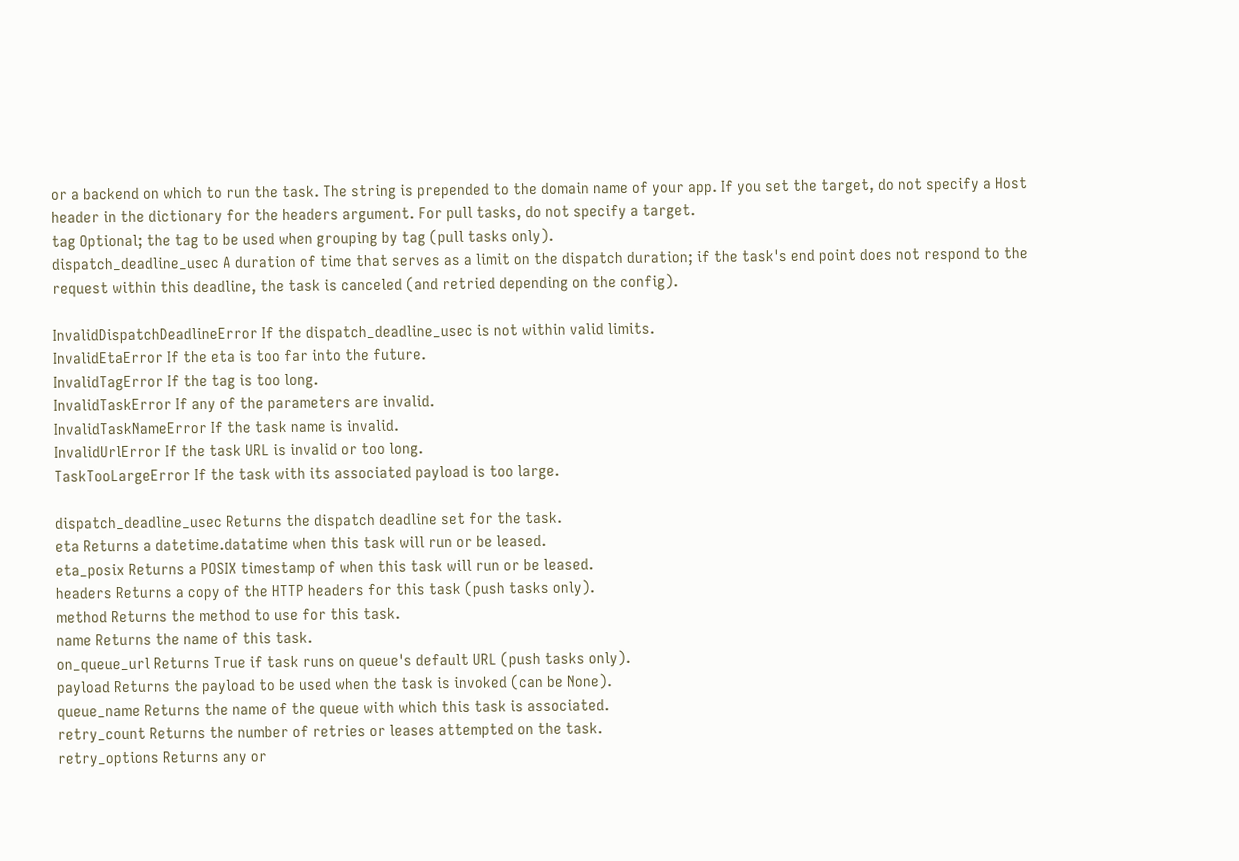or a backend on which to run the task. The string is prepended to the domain name of your app. If you set the target, do not specify a Host header in the dictionary for the headers argument. For pull tasks, do not specify a target.
tag Optional; the tag to be used when grouping by tag (pull tasks only).
dispatch_deadline_usec A duration of time that serves as a limit on the dispatch duration; if the task's end point does not respond to the request within this deadline, the task is canceled (and retried depending on the config).

InvalidDispatchDeadlineError If the dispatch_deadline_usec is not within valid limits.
InvalidEtaError If the eta is too far into the future.
InvalidTagError If the tag is too long.
InvalidTaskError If any of the parameters are invalid.
InvalidTaskNameError If the task name is invalid.
InvalidUrlError If the task URL is invalid or too long.
TaskTooLargeError If the task with its associated payload is too large.

dispatch_deadline_usec Returns the dispatch deadline set for the task.
eta Returns a datetime.datatime when this task will run or be leased.
eta_posix Returns a POSIX timestamp of when this task will run or be leased.
headers Returns a copy of the HTTP headers for this task (push tasks only).
method Returns the method to use for this task.
name Returns the name of this task.
on_queue_url Returns True if task runs on queue's default URL (push tasks only).
payload Returns the payload to be used when the task is invoked (can be None).
queue_name Returns the name of the queue with which this task is associated.
retry_count Returns the number of retries or leases attempted on the task.
retry_options Returns any or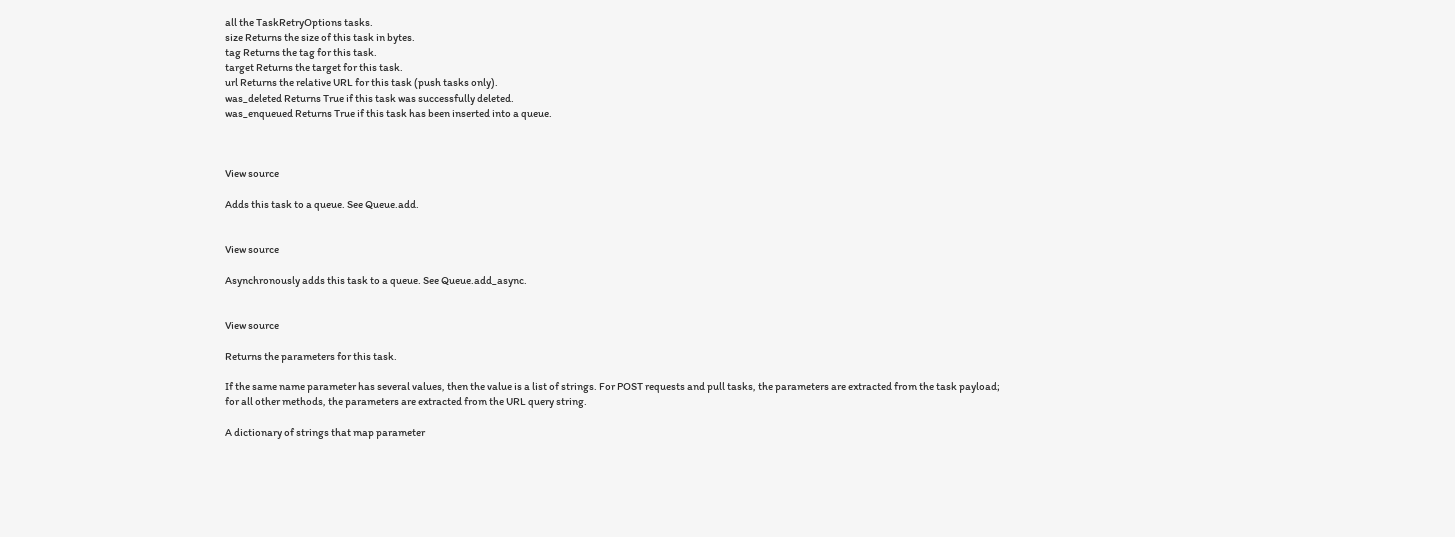all the TaskRetryOptions tasks.
size Returns the size of this task in bytes.
tag Returns the tag for this task.
target Returns the target for this task.
url Returns the relative URL for this task (push tasks only).
was_deleted Returns True if this task was successfully deleted.
was_enqueued Returns True if this task has been inserted into a queue.



View source

Adds this task to a queue. See Queue.add.


View source

Asynchronously adds this task to a queue. See Queue.add_async.


View source

Returns the parameters for this task.

If the same name parameter has several values, then the value is a list of strings. For POST requests and pull tasks, the parameters are extracted from the task payload; for all other methods, the parameters are extracted from the URL query string.

A dictionary of strings that map parameter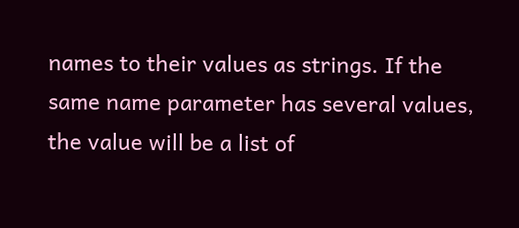names to their values as strings. If the same name parameter has several values, the value will be a list of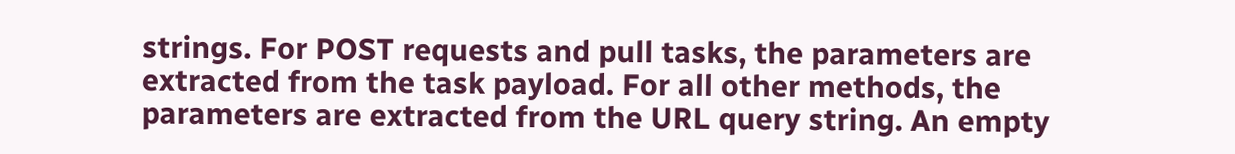strings. For POST requests and pull tasks, the parameters are extracted from the task payload. For all other methods, the parameters are extracted from the URL query string. An empty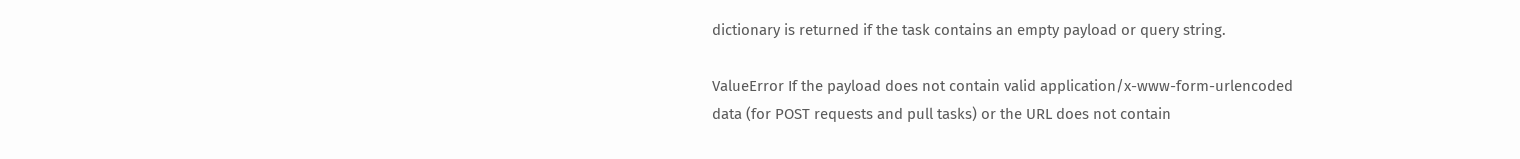dictionary is returned if the task contains an empty payload or query string.

ValueError If the payload does not contain valid application/x-www-form-urlencoded data (for POST requests and pull tasks) or the URL does not contain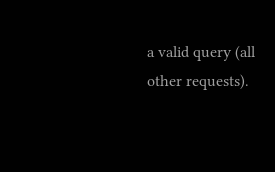a valid query (all other requests).